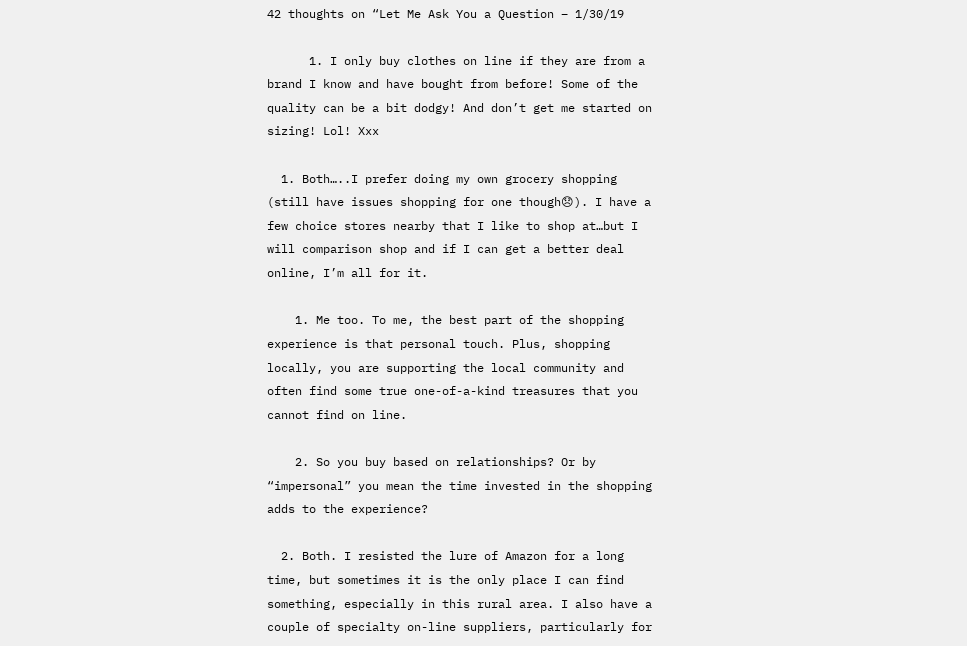42 thoughts on “Let Me Ask You a Question – 1/30/19

      1. I only buy clothes on line if they are from a brand I know and have bought from before! Some of the quality can be a bit dodgy! And don’t get me started on sizing! Lol! Xxx

  1. Both…..I prefer doing my own grocery shopping (still have issues shopping for one though😞). I have a few choice stores nearby that I like to shop at…but I will comparison shop and if I can get a better deal online, I’m all for it.

    1. Me too. To me, the best part of the shopping experience is that personal touch. Plus, shopping locally, you are supporting the local community and often find some true one-of-a-kind treasures that you cannot find on line.

    2. So you buy based on relationships? Or by “impersonal” you mean the time invested in the shopping adds to the experience?

  2. Both. I resisted the lure of Amazon for a long time, but sometimes it is the only place I can find something, especially in this rural area. I also have a couple of specialty on-line suppliers, particularly for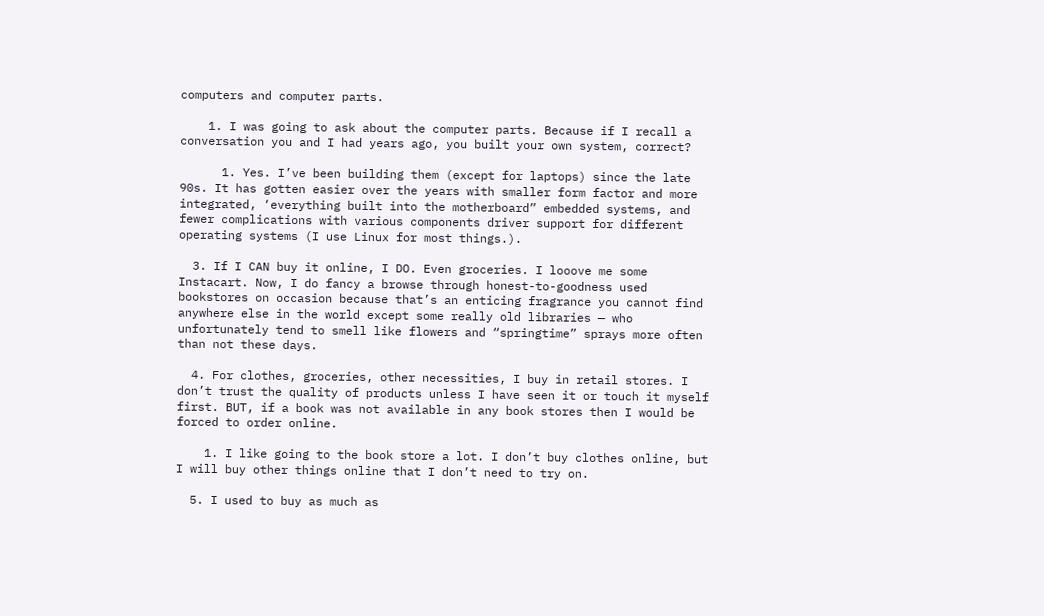computers and computer parts.

    1. I was going to ask about the computer parts. Because if I recall a conversation you and I had years ago, you built your own system, correct?

      1. Yes. I’ve been building them (except for laptops) since the late 90s. It has gotten easier over the years with smaller form factor and more integrated, ‘everything built into the motherboard” embedded systems, and fewer complications with various components driver support for different operating systems (I use Linux for most things.).

  3. If I CAN buy it online, I DO. Even groceries. I looove me some Instacart. Now, I do fancy a browse through honest-to-goodness used bookstores on occasion because that’s an enticing fragrance you cannot find anywhere else in the world except some really old libraries — who unfortunately tend to smell like flowers and “springtime” sprays more often than not these days.

  4. For clothes, groceries, other necessities, I buy in retail stores. I don’t trust the quality of products unless I have seen it or touch it myself first. BUT, if a book was not available in any book stores then I would be forced to order online.

    1. I like going to the book store a lot. I don’t buy clothes online, but I will buy other things online that I don’t need to try on.

  5. I used to buy as much as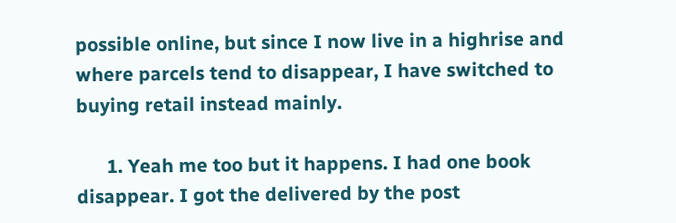possible online, but since I now live in a highrise and where parcels tend to disappear, I have switched to buying retail instead mainly.

      1. Yeah me too but it happens. I had one book disappear. I got the delivered by the post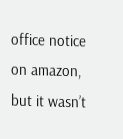office notice on amazon, but it wasn’t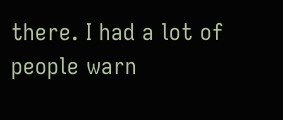there. I had a lot of people warn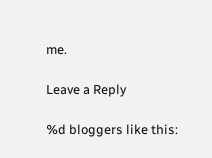me.

Leave a Reply

%d bloggers like this: